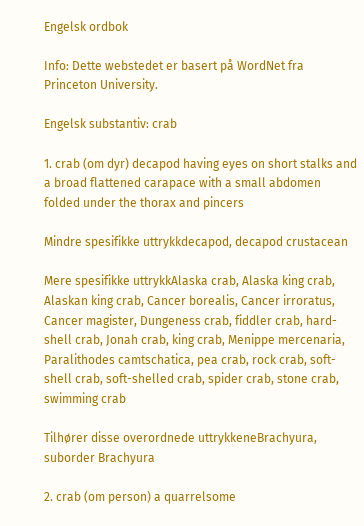Engelsk ordbok

Info: Dette webstedet er basert på WordNet fra Princeton University.

Engelsk substantiv: crab

1. crab (om dyr) decapod having eyes on short stalks and a broad flattened carapace with a small abdomen folded under the thorax and pincers

Mindre spesifikke uttrykkdecapod, decapod crustacean

Mere spesifikke uttrykkAlaska crab, Alaska king crab, Alaskan king crab, Cancer borealis, Cancer irroratus, Cancer magister, Dungeness crab, fiddler crab, hard-shell crab, Jonah crab, king crab, Menippe mercenaria, Paralithodes camtschatica, pea crab, rock crab, soft-shell crab, soft-shelled crab, spider crab, stone crab, swimming crab

Tilhører disse overordnede uttrykkeneBrachyura, suborder Brachyura

2. crab (om person) a quarrelsome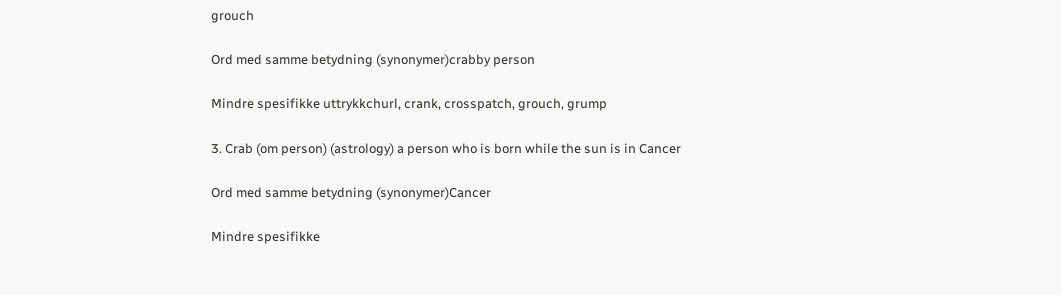grouch

Ord med samme betydning (synonymer)crabby person

Mindre spesifikke uttrykkchurl, crank, crosspatch, grouch, grump

3. Crab (om person) (astrology) a person who is born while the sun is in Cancer

Ord med samme betydning (synonymer)Cancer

Mindre spesifikke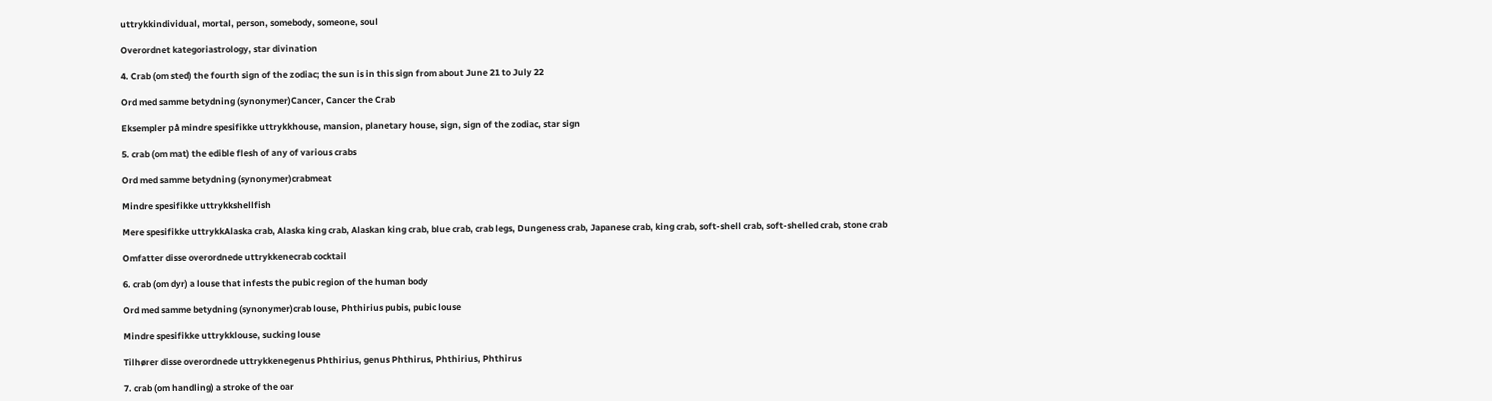uttrykkindividual, mortal, person, somebody, someone, soul

Overordnet kategoriastrology, star divination

4. Crab (om sted) the fourth sign of the zodiac; the sun is in this sign from about June 21 to July 22

Ord med samme betydning (synonymer)Cancer, Cancer the Crab

Eksempler på mindre spesifikke uttrykkhouse, mansion, planetary house, sign, sign of the zodiac, star sign

5. crab (om mat) the edible flesh of any of various crabs

Ord med samme betydning (synonymer)crabmeat

Mindre spesifikke uttrykkshellfish

Mere spesifikke uttrykkAlaska crab, Alaska king crab, Alaskan king crab, blue crab, crab legs, Dungeness crab, Japanese crab, king crab, soft-shell crab, soft-shelled crab, stone crab

Omfatter disse overordnede uttrykkenecrab cocktail

6. crab (om dyr) a louse that infests the pubic region of the human body

Ord med samme betydning (synonymer)crab louse, Phthirius pubis, pubic louse

Mindre spesifikke uttrykklouse, sucking louse

Tilhører disse overordnede uttrykkenegenus Phthirius, genus Phthirus, Phthirius, Phthirus

7. crab (om handling) a stroke of the oar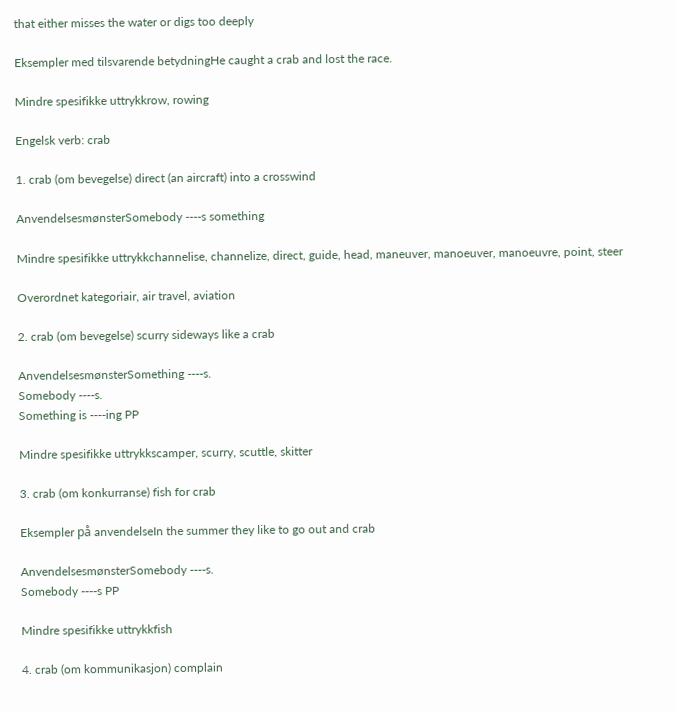that either misses the water or digs too deeply

Eksempler med tilsvarende betydningHe caught a crab and lost the race.

Mindre spesifikke uttrykkrow, rowing

Engelsk verb: crab

1. crab (om bevegelse) direct (an aircraft) into a crosswind

AnvendelsesmønsterSomebody ----s something

Mindre spesifikke uttrykkchannelise, channelize, direct, guide, head, maneuver, manoeuver, manoeuvre, point, steer

Overordnet kategoriair, air travel, aviation

2. crab (om bevegelse) scurry sideways like a crab

AnvendelsesmønsterSomething ----s.
Somebody ----s.
Something is ----ing PP

Mindre spesifikke uttrykkscamper, scurry, scuttle, skitter

3. crab (om konkurranse) fish for crab

Eksempler på anvendelseIn the summer they like to go out and crab

AnvendelsesmønsterSomebody ----s.
Somebody ----s PP

Mindre spesifikke uttrykkfish

4. crab (om kommunikasjon) complain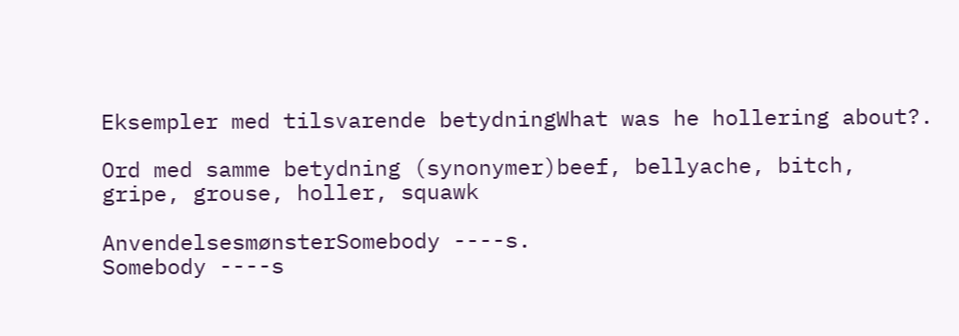Eksempler med tilsvarende betydningWhat was he hollering about?.

Ord med samme betydning (synonymer)beef, bellyache, bitch, gripe, grouse, holler, squawk

AnvendelsesmønsterSomebody ----s.
Somebody ----s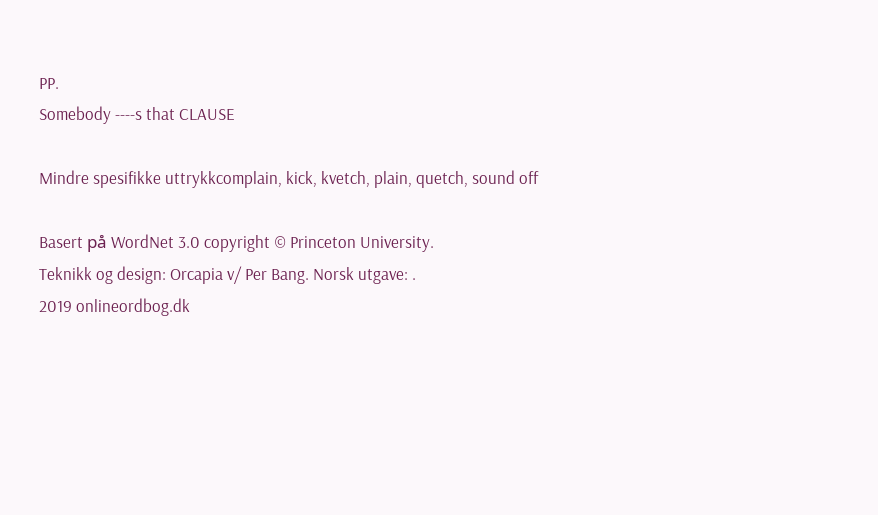PP.
Somebody ----s that CLAUSE

Mindre spesifikke uttrykkcomplain, kick, kvetch, plain, quetch, sound off

Basert på WordNet 3.0 copyright © Princeton University.
Teknikk og design: Orcapia v/ Per Bang. Norsk utgave: .
2019 onlineordbog.dk